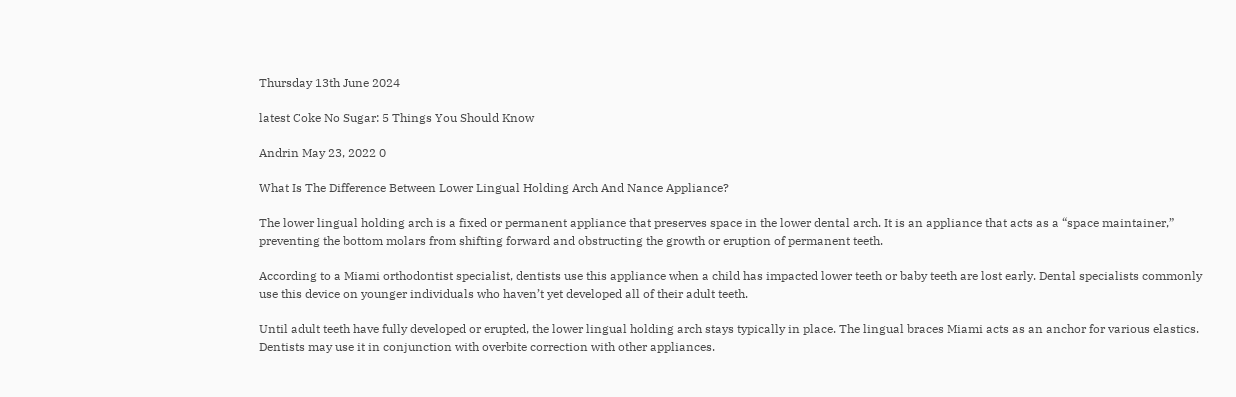Thursday 13th June 2024

latest Coke No Sugar: 5 Things You Should Know

Andrin May 23, 2022 0

What Is The Difference Between Lower Lingual Holding Arch And Nance Appliance?

The lower lingual holding arch is a fixed or permanent appliance that preserves space in the lower dental arch. It is an appliance that acts as a “space maintainer,” preventing the bottom molars from shifting forward and obstructing the growth or eruption of permanent teeth.

According to a Miami orthodontist specialist, dentists use this appliance when a child has impacted lower teeth or baby teeth are lost early. Dental specialists commonly use this device on younger individuals who haven’t yet developed all of their adult teeth.

Until adult teeth have fully developed or erupted, the lower lingual holding arch stays typically in place. The lingual braces Miami acts as an anchor for various elastics. Dentists may use it in conjunction with overbite correction with other appliances.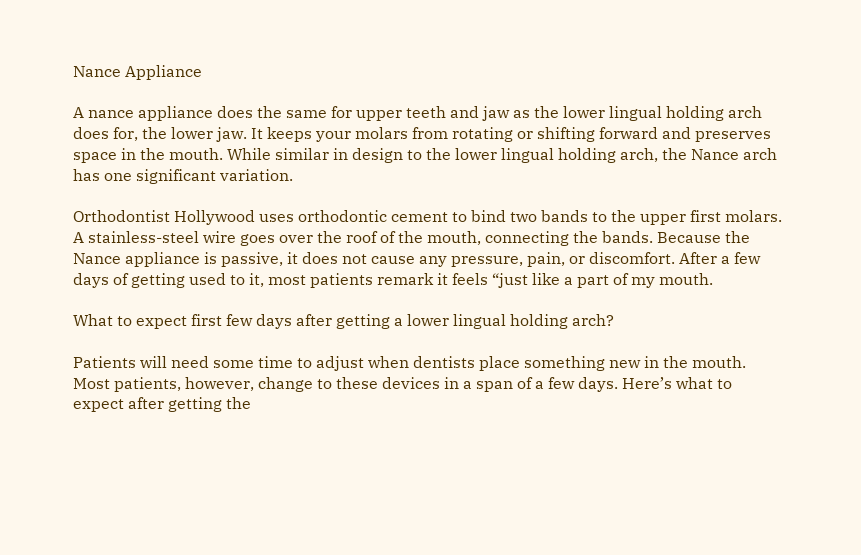Nance Appliance

A nance appliance does the same for upper teeth and jaw as the lower lingual holding arch does for, the lower jaw. It keeps your molars from rotating or shifting forward and preserves space in the mouth. While similar in design to the lower lingual holding arch, the Nance arch has one significant variation.

Orthodontist Hollywood uses orthodontic cement to bind two bands to the upper first molars. A stainless-steel wire goes over the roof of the mouth, connecting the bands. Because the Nance appliance is passive, it does not cause any pressure, pain, or discomfort. After a few days of getting used to it, most patients remark it feels “just like a part of my mouth.

What to expect first few days after getting a lower lingual holding arch?

Patients will need some time to adjust when dentists place something new in the mouth. Most patients, however, change to these devices in a span of a few days. Here’s what to expect after getting the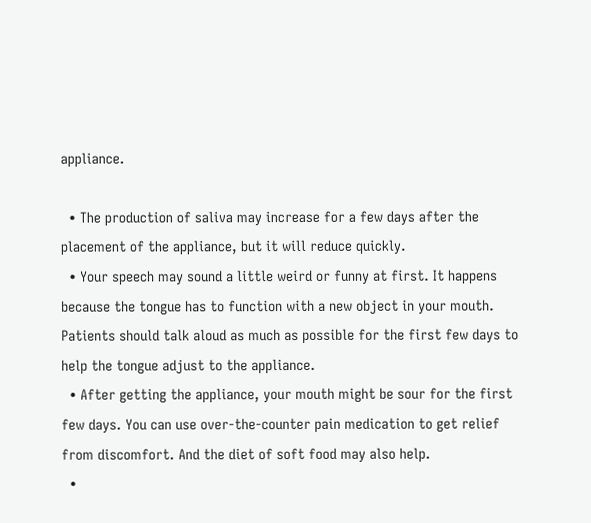appliance.

  • The production of saliva may increase for a few days after the placement of the appliance, but it will reduce quickly.
  • Your speech may sound a little weird or funny at first. It happens because the tongue has to function with a new object in your mouth. Patients should talk aloud as much as possible for the first few days to help the tongue adjust to the appliance.
  • After getting the appliance, your mouth might be sour for the first few days. You can use over-the-counter pain medication to get relief from discomfort. And the diet of soft food may also help.
  •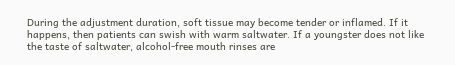During the adjustment duration, soft tissue may become tender or inflamed. If it happens, then patients can swish with warm saltwater. If a youngster does not like the taste of saltwater, alcohol-free mouth rinses are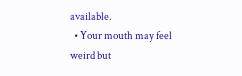available.
  • Your mouth may feel weird but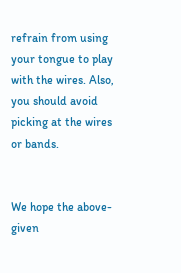refrain from using your tongue to play with the wires. Also, you should avoid picking at the wires or bands.


We hope the above-given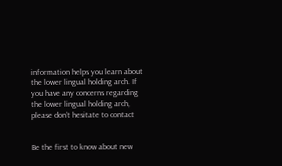information helps you learn about the lower lingual holding arch. If you have any concerns regarding the lower lingual holding arch, please don’t hesitate to contact


Be the first to know about new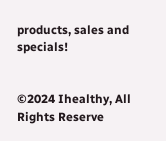products, sales and specials!


©2024 Ihealthy, All Rights Reserve